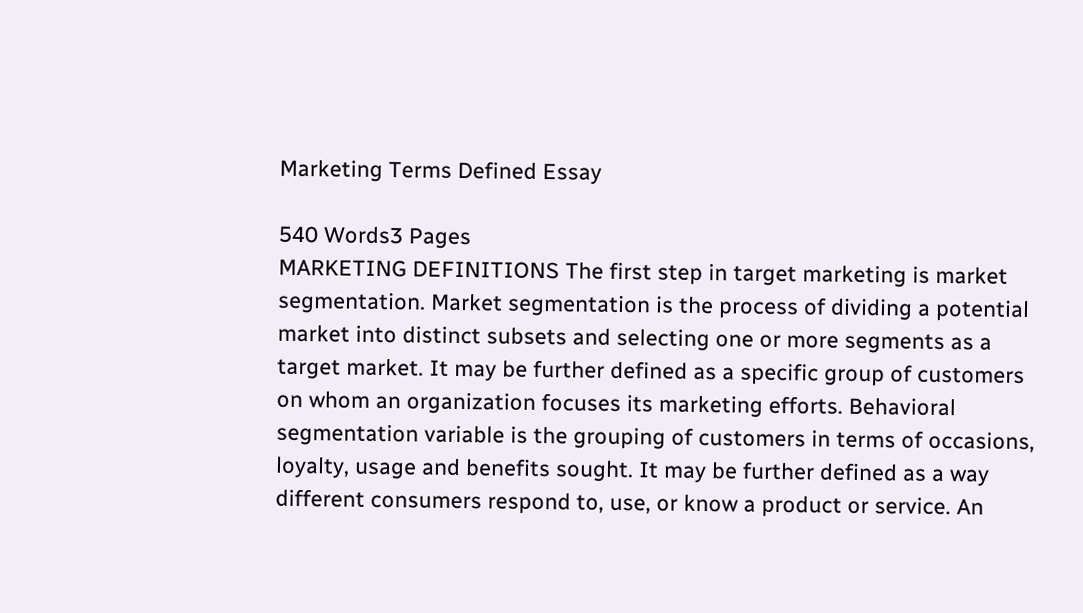Marketing Terms Defined Essay

540 Words3 Pages
MARKETING DEFINITIONS The first step in target marketing is market segmentation. Market segmentation is the process of dividing a potential market into distinct subsets and selecting one or more segments as a target market. It may be further defined as a specific group of customers on whom an organization focuses its marketing efforts. Behavioral segmentation variable is the grouping of customers in terms of occasions, loyalty, usage and benefits sought. It may be further defined as a way different consumers respond to, use, or know a product or service. An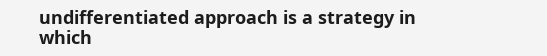undifferentiated approach is a strategy in which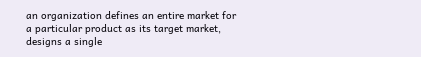an organization defines an entire market for a particular product as its target market, designs a single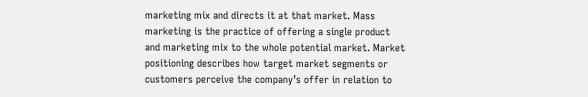marketing mix and directs it at that market. Mass marketing is the practice of offering a single product and marketing mix to the whole potential market. Market positioning describes how target market segments or customers perceive the company’s offer in relation to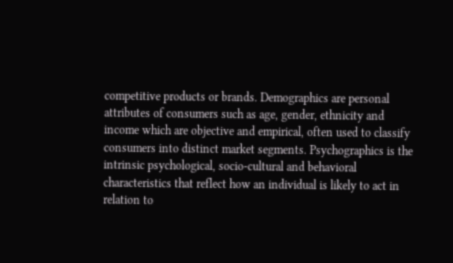competitive products or brands. Demographics are personal attributes of consumers such as age, gender, ethnicity and income which are objective and empirical, often used to classify consumers into distinct market segments. Psychographics is the intrinsic psychological, socio-cultural and behavioral characteristics that reflect how an individual is likely to act in relation to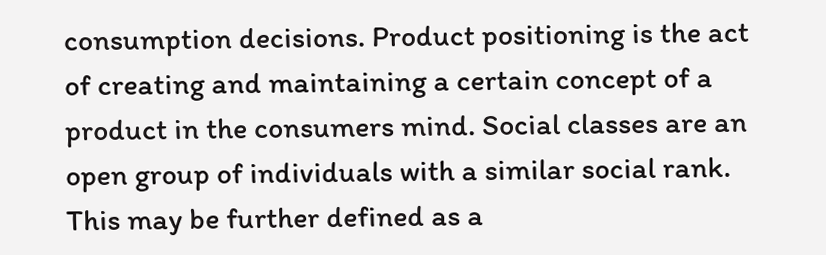consumption decisions. Product positioning is the act of creating and maintaining a certain concept of a product in the consumers mind. Social classes are an open group of individuals with a similar social rank. This may be further defined as a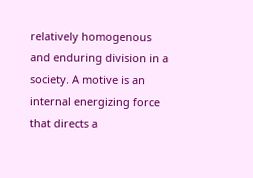relatively homogenous and enduring division in a society. A motive is an internal energizing force that directs a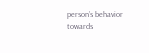person’s behavior towards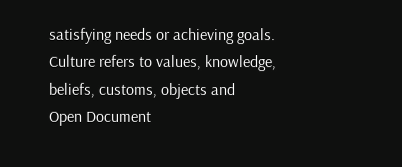satisfying needs or achieving goals. Culture refers to values, knowledge, beliefs, customs, objects and
Open Document